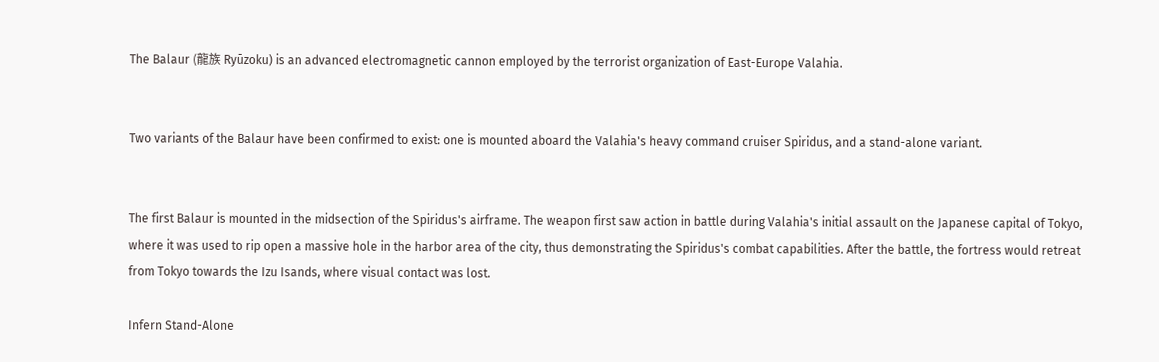The Balaur (龍族 Ryūzoku) is an advanced electromagnetic cannon employed by the terrorist organization of East-Europe Valahia.


Two variants of the Balaur have been confirmed to exist: one is mounted aboard the Valahia's heavy command cruiser Spiridus, and a stand-alone variant.


The first Balaur is mounted in the midsection of the Spiridus's airframe. The weapon first saw action in battle during Valahia's initial assault on the Japanese capital of Tokyo, where it was used to rip open a massive hole in the harbor area of the city, thus demonstrating the Spiridus's combat capabilities. After the battle, the fortress would retreat from Tokyo towards the Izu Isands, where visual contact was lost.

Infern Stand-Alone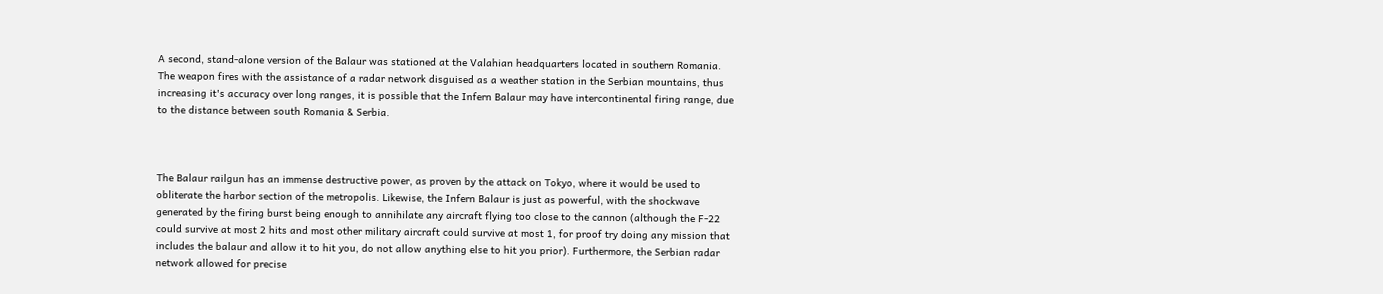A second, stand-alone version of the Balaur was stationed at the Valahian headquarters located in southern Romania. The weapon fires with the assistance of a radar network disguised as a weather station in the Serbian mountains, thus increasing it's accuracy over long ranges, it is possible that the Infern Balaur may have intercontinental firing range, due to the distance between south Romania & Serbia.



The Balaur railgun has an immense destructive power, as proven by the attack on Tokyo, where it would be used to obliterate the harbor section of the metropolis. Likewise, the Infern Balaur is just as powerful, with the shockwave generated by the firing burst being enough to annihilate any aircraft flying too close to the cannon (although the F-22 could survive at most 2 hits and most other military aircraft could survive at most 1, for proof try doing any mission that includes the balaur and allow it to hit you, do not allow anything else to hit you prior). Furthermore, the Serbian radar network allowed for precise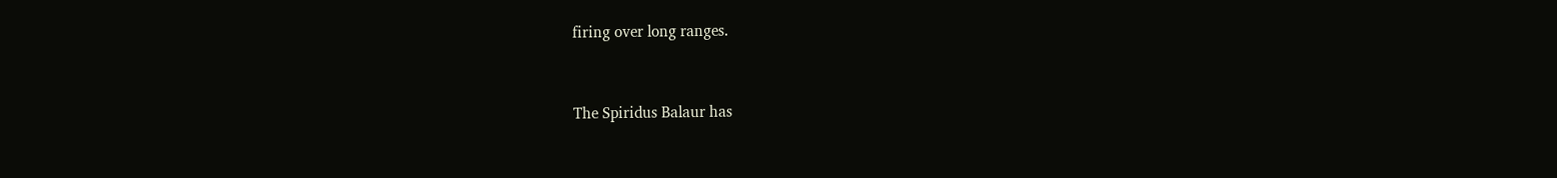firing over long ranges.


The Spiridus Balaur has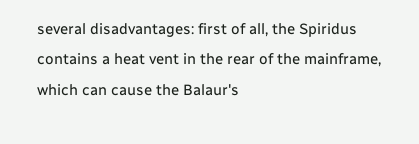several disadvantages: first of all, the Spiridus contains a heat vent in the rear of the mainframe, which can cause the Balaur's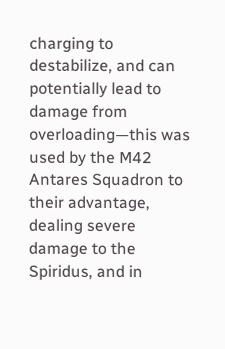charging to destabilize, and can potentially lead to damage from overloading—this was used by the M42 Antares Squadron to their advantage, dealing severe damage to the Spiridus, and in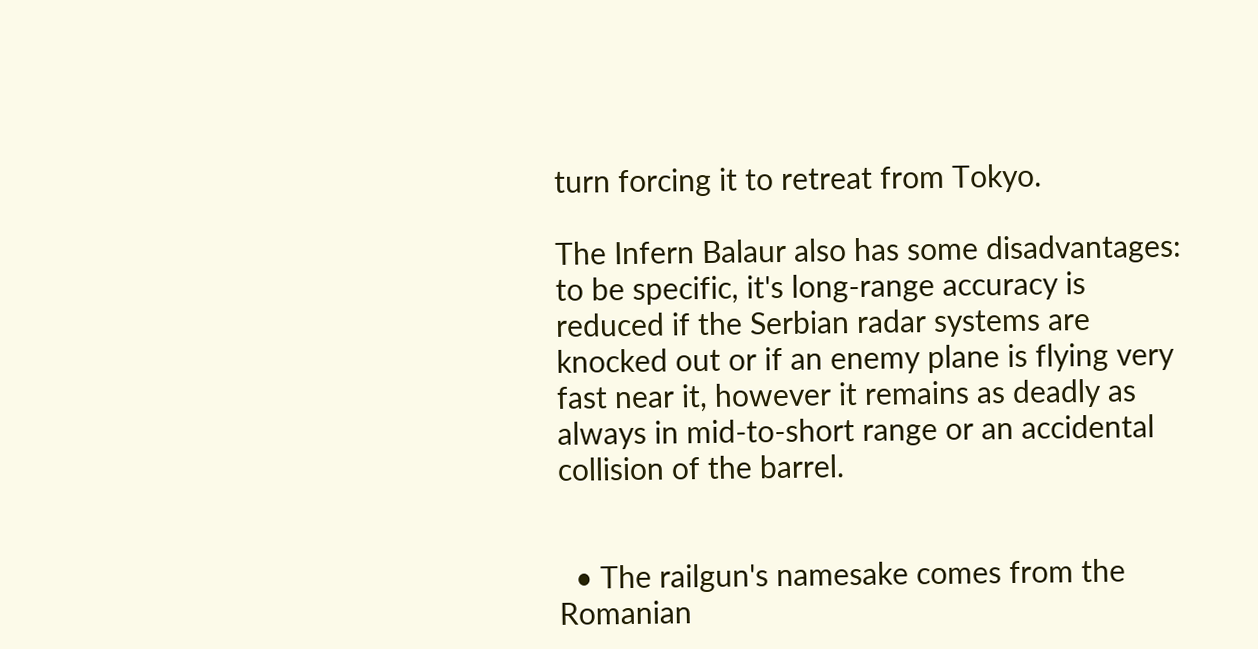turn forcing it to retreat from Tokyo.

The Infern Balaur also has some disadvantages: to be specific, it's long-range accuracy is reduced if the Serbian radar systems are knocked out or if an enemy plane is flying very fast near it, however it remains as deadly as always in mid-to-short range or an accidental collision of the barrel.


  • The railgun's namesake comes from the Romanian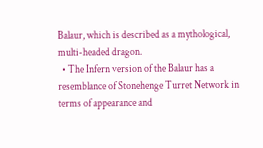Balaur, which is described as a mythological, multi-headed dragon.
  • The Infern version of the Balaur has a resemblance of Stonehenge Turret Network in terms of appearance and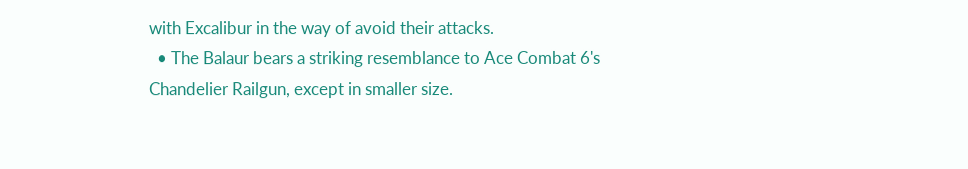with Excalibur in the way of avoid their attacks.
  • The Balaur bears a striking resemblance to Ace Combat 6's Chandelier Railgun, except in smaller size.